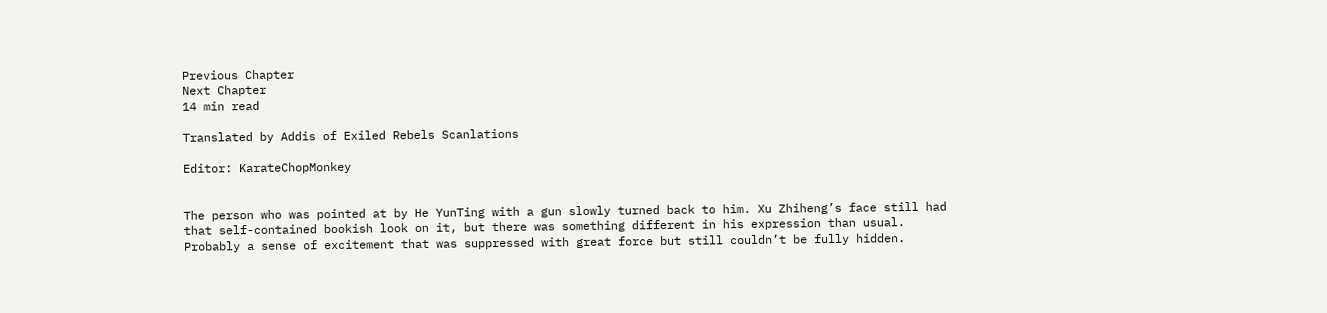Previous Chapter
Next Chapter
14 min read

Translated by Addis of Exiled Rebels Scanlations

Editor: KarateChopMonkey


The person who was pointed at by He YunTing with a gun slowly turned back to him. Xu Zhiheng’s face still had that self-contained bookish look on it, but there was something different in his expression than usual. Probably a sense of excitement that was suppressed with great force but still couldn’t be fully hidden.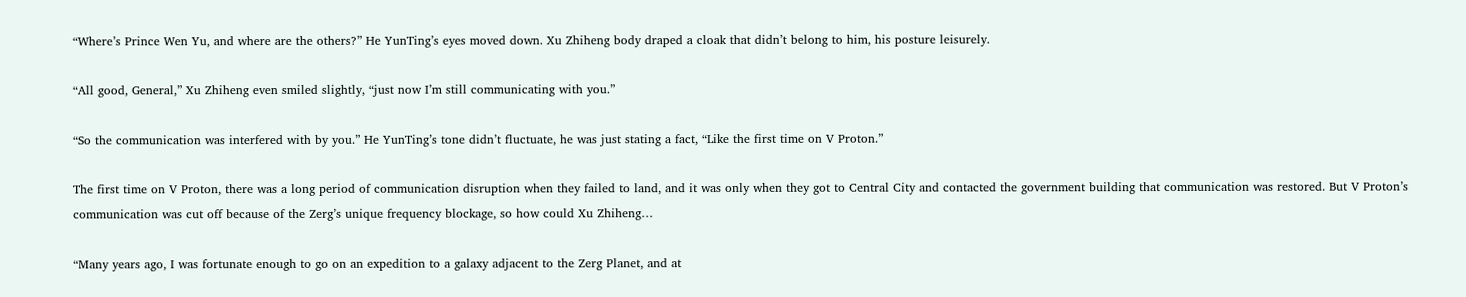“Where’s Prince Wen Yu, and where are the others?” He YunTing’s eyes moved down. Xu Zhiheng body draped a cloak that didn’t belong to him, his posture leisurely.

“All good, General,” Xu Zhiheng even smiled slightly, “just now I’m still communicating with you.”

“So the communication was interfered with by you.” He YunTing’s tone didn’t fluctuate, he was just stating a fact, “Like the first time on V Proton.”

The first time on V Proton, there was a long period of communication disruption when they failed to land, and it was only when they got to Central City and contacted the government building that communication was restored. But V Proton’s communication was cut off because of the Zerg’s unique frequency blockage, so how could Xu Zhiheng…

“Many years ago, I was fortunate enough to go on an expedition to a galaxy adjacent to the Zerg Planet, and at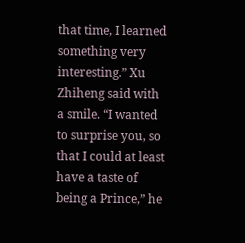that time, I learned something very interesting.” Xu Zhiheng said with a smile. “I wanted to surprise you, so that I could at least have a taste of being a Prince,” he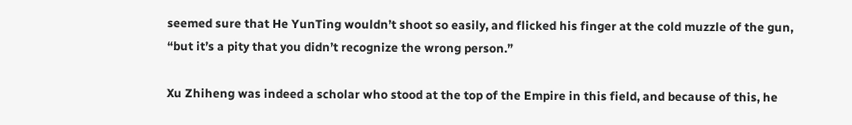seemed sure that He YunTing wouldn’t shoot so easily, and flicked his finger at the cold muzzle of the gun, “but it’s a pity that you didn’t recognize the wrong person.”

Xu Zhiheng was indeed a scholar who stood at the top of the Empire in this field, and because of this, he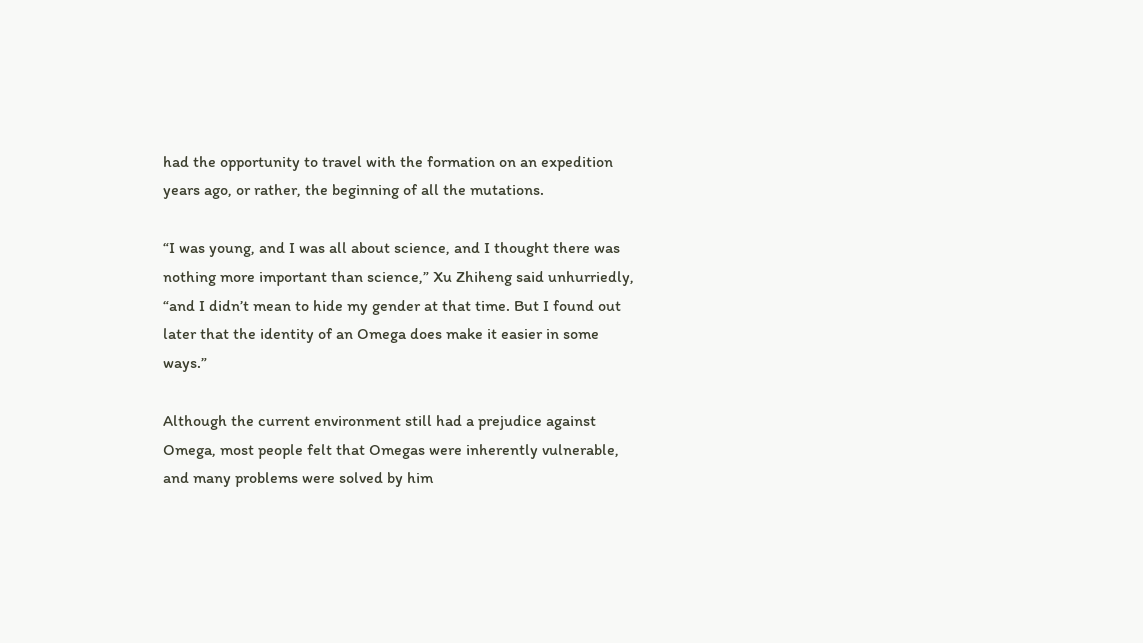had the opportunity to travel with the formation on an expedition years ago, or rather, the beginning of all the mutations.

“I was young, and I was all about science, and I thought there was nothing more important than science,” Xu Zhiheng said unhurriedly, “and I didn’t mean to hide my gender at that time. But I found out later that the identity of an Omega does make it easier in some ways.”

Although the current environment still had a prejudice against Omega, most people felt that Omegas were inherently vulnerable, and many problems were solved by him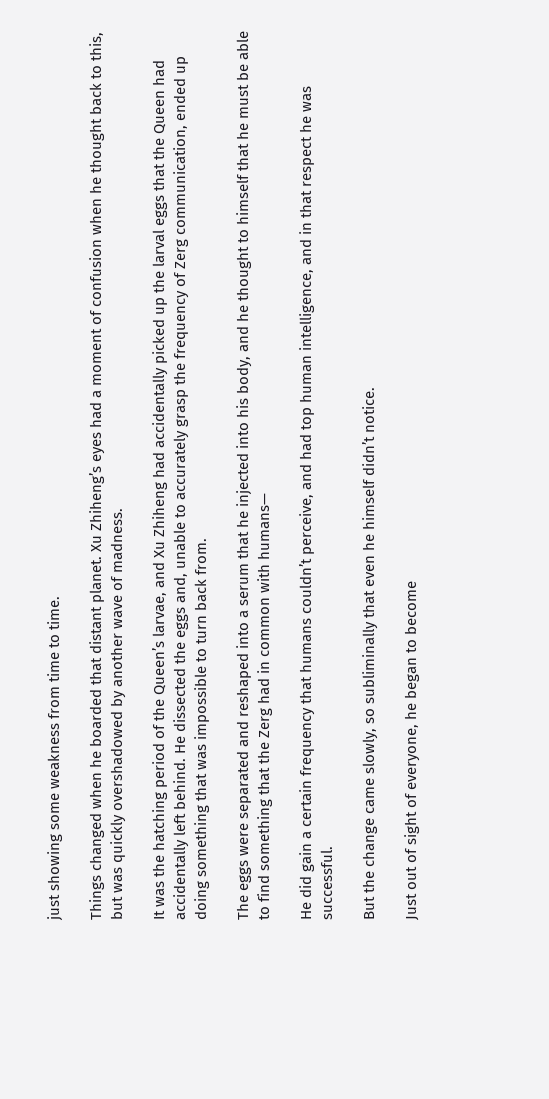just showing some weakness from time to time.

Things changed when he boarded that distant planet. Xu Zhiheng’s eyes had a moment of confusion when he thought back to this, but was quickly overshadowed by another wave of madness.

It was the hatching period of the Queen’s larvae, and Xu Zhiheng had accidentally picked up the larval eggs that the Queen had accidentally left behind. He dissected the eggs and, unable to accurately grasp the frequency of Zerg communication, ended up doing something that was impossible to turn back from.

The eggs were separated and reshaped into a serum that he injected into his body, and he thought to himself that he must be able to find something that the Zerg had in common with humans—

He did gain a certain frequency that humans couldn’t perceive, and had top human intelligence, and in that respect he was successful.

But the change came slowly, so subliminally that even he himself didn’t notice.

Just out of sight of everyone, he began to become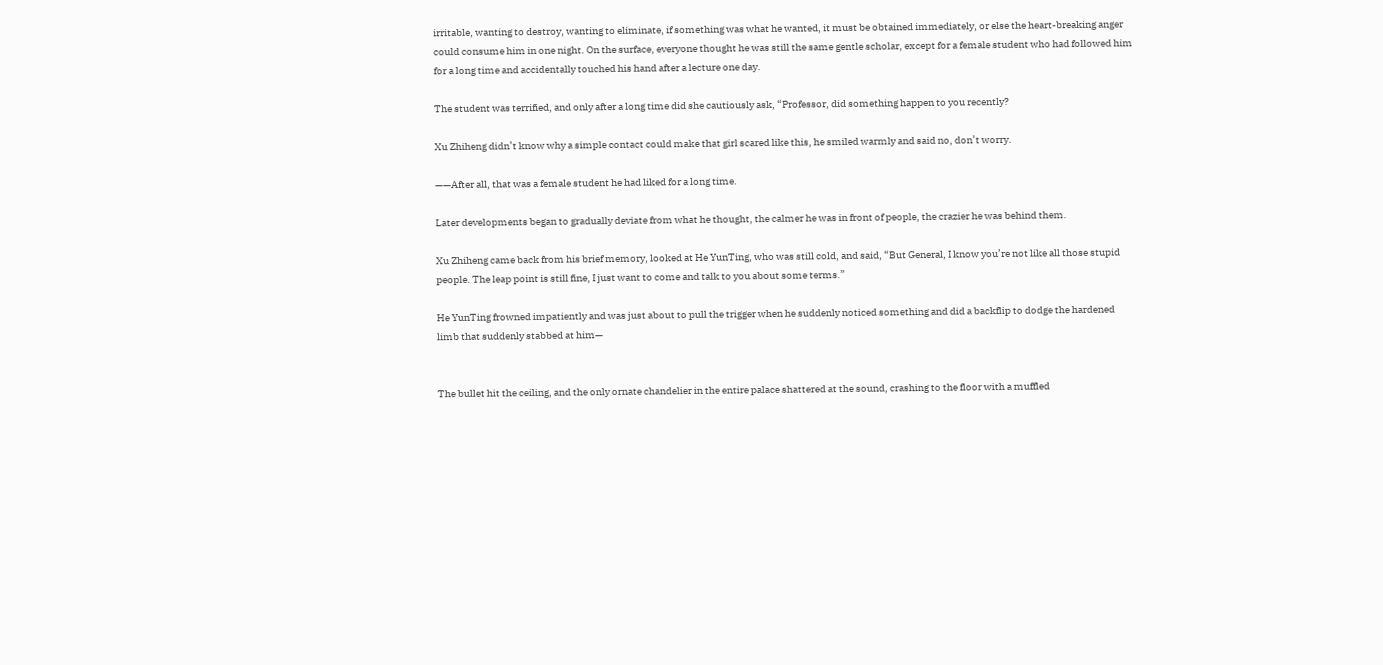irritable, wanting to destroy, wanting to eliminate, if something was what he wanted, it must be obtained immediately, or else the heart-breaking anger could consume him in one night. On the surface, everyone thought he was still the same gentle scholar, except for a female student who had followed him for a long time and accidentally touched his hand after a lecture one day.

The student was terrified, and only after a long time did she cautiously ask, “Professor, did something happen to you recently?

Xu Zhiheng didn’t know why a simple contact could make that girl scared like this, he smiled warmly and said no, don’t worry.

——After all, that was a female student he had liked for a long time.

Later developments began to gradually deviate from what he thought, the calmer he was in front of people, the crazier he was behind them.

Xu Zhiheng came back from his brief memory, looked at He YunTing, who was still cold, and said, “But General, I know you’re not like all those stupid people. The leap point is still fine, I just want to come and talk to you about some terms.”

He YunTing frowned impatiently and was just about to pull the trigger when he suddenly noticed something and did a backflip to dodge the hardened limb that suddenly stabbed at him—


The bullet hit the ceiling, and the only ornate chandelier in the entire palace shattered at the sound, crashing to the floor with a muffled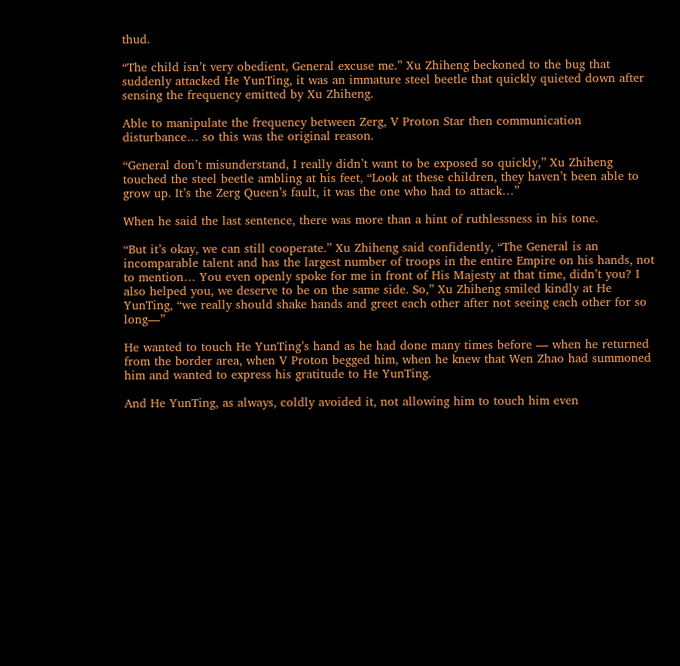thud.

“The child isn’t very obedient, General excuse me.” Xu Zhiheng beckoned to the bug that suddenly attacked He YunTing, it was an immature steel beetle that quickly quieted down after sensing the frequency emitted by Xu Zhiheng.

Able to manipulate the frequency between Zerg, V Proton Star then communication disturbance… so this was the original reason.

“General don’t misunderstand, I really didn’t want to be exposed so quickly,” Xu Zhiheng touched the steel beetle ambling at his feet, “Look at these children, they haven’t been able to grow up. It’s the Zerg Queen’s fault, it was the one who had to attack…”

When he said the last sentence, there was more than a hint of ruthlessness in his tone.

“But it’s okay, we can still cooperate.” Xu Zhiheng said confidently, “The General is an incomparable talent and has the largest number of troops in the entire Empire on his hands, not to mention… You even openly spoke for me in front of His Majesty at that time, didn’t you? I also helped you, we deserve to be on the same side. So,” Xu Zhiheng smiled kindly at He YunTing, “we really should shake hands and greet each other after not seeing each other for so long—”

He wanted to touch He YunTing’s hand as he had done many times before — when he returned from the border area, when V Proton begged him, when he knew that Wen Zhao had summoned him and wanted to express his gratitude to He YunTing.

And He YunTing, as always, coldly avoided it, not allowing him to touch him even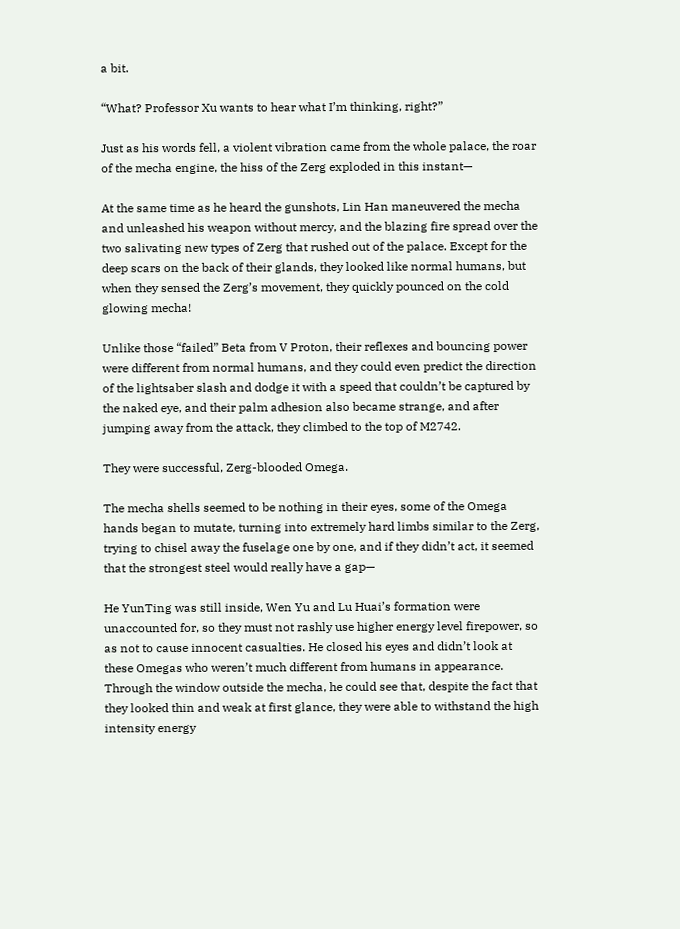a bit.

“What? Professor Xu wants to hear what I’m thinking, right?”

Just as his words fell, a violent vibration came from the whole palace, the roar of the mecha engine, the hiss of the Zerg exploded in this instant—

At the same time as he heard the gunshots, Lin Han maneuvered the mecha and unleashed his weapon without mercy, and the blazing fire spread over the two salivating new types of Zerg that rushed out of the palace. Except for the deep scars on the back of their glands, they looked like normal humans, but when they sensed the Zerg’s movement, they quickly pounced on the cold glowing mecha!

Unlike those “failed” Beta from V Proton, their reflexes and bouncing power were different from normal humans, and they could even predict the direction of the lightsaber slash and dodge it with a speed that couldn’t be captured by the naked eye, and their palm adhesion also became strange, and after jumping away from the attack, they climbed to the top of M2742.

They were successful, Zerg-blooded Omega.

The mecha shells seemed to be nothing in their eyes, some of the Omega hands began to mutate, turning into extremely hard limbs similar to the Zerg, trying to chisel away the fuselage one by one, and if they didn’t act, it seemed that the strongest steel would really have a gap—

He YunTing was still inside, Wen Yu and Lu Huai’s formation were unaccounted for, so they must not rashly use higher energy level firepower, so as not to cause innocent casualties. He closed his eyes and didn’t look at these Omegas who weren’t much different from humans in appearance. Through the window outside the mecha, he could see that, despite the fact that they looked thin and weak at first glance, they were able to withstand the high intensity energy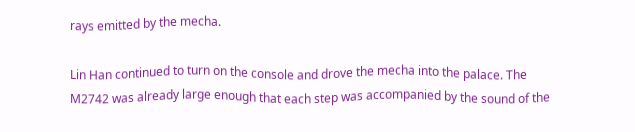rays emitted by the mecha.

Lin Han continued to turn on the console and drove the mecha into the palace. The M2742 was already large enough that each step was accompanied by the sound of the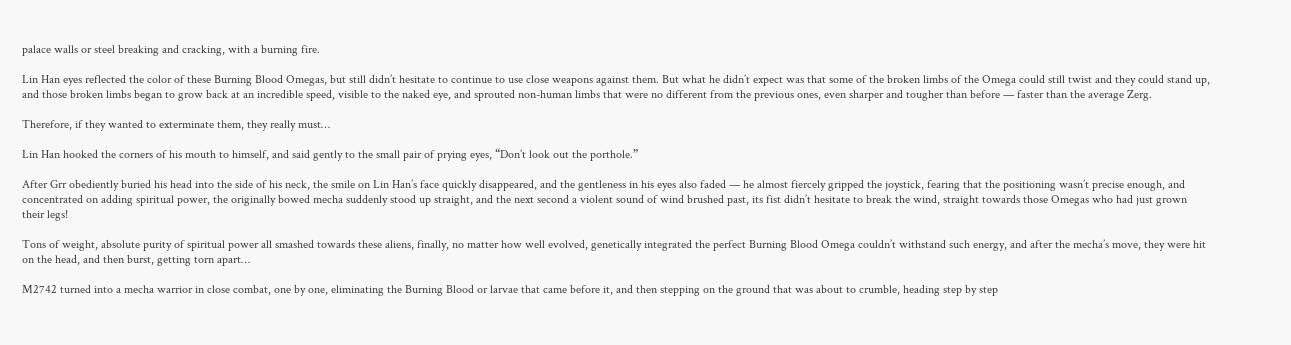palace walls or steel breaking and cracking, with a burning fire.

Lin Han eyes reflected the color of these Burning Blood Omegas, but still didn’t hesitate to continue to use close weapons against them. But what he didn’t expect was that some of the broken limbs of the Omega could still twist and they could stand up, and those broken limbs began to grow back at an incredible speed, visible to the naked eye, and sprouted non-human limbs that were no different from the previous ones, even sharper and tougher than before — faster than the average Zerg.

Therefore, if they wanted to exterminate them, they really must…

Lin Han hooked the corners of his mouth to himself, and said gently to the small pair of prying eyes, “Don’t look out the porthole.”

After Grr obediently buried his head into the side of his neck, the smile on Lin Han’s face quickly disappeared, and the gentleness in his eyes also faded — he almost fiercely gripped the joystick, fearing that the positioning wasn’t precise enough, and concentrated on adding spiritual power, the originally bowed mecha suddenly stood up straight, and the next second a violent sound of wind brushed past, its fist didn’t hesitate to break the wind, straight towards those Omegas who had just grown their legs!

Tons of weight, absolute purity of spiritual power all smashed towards these aliens, finally, no matter how well evolved, genetically integrated the perfect Burning Blood Omega couldn’t withstand such energy, and after the mecha’s move, they were hit on the head, and then burst, getting torn apart…

M2742 turned into a mecha warrior in close combat, one by one, eliminating the Burning Blood or larvae that came before it, and then stepping on the ground that was about to crumble, heading step by step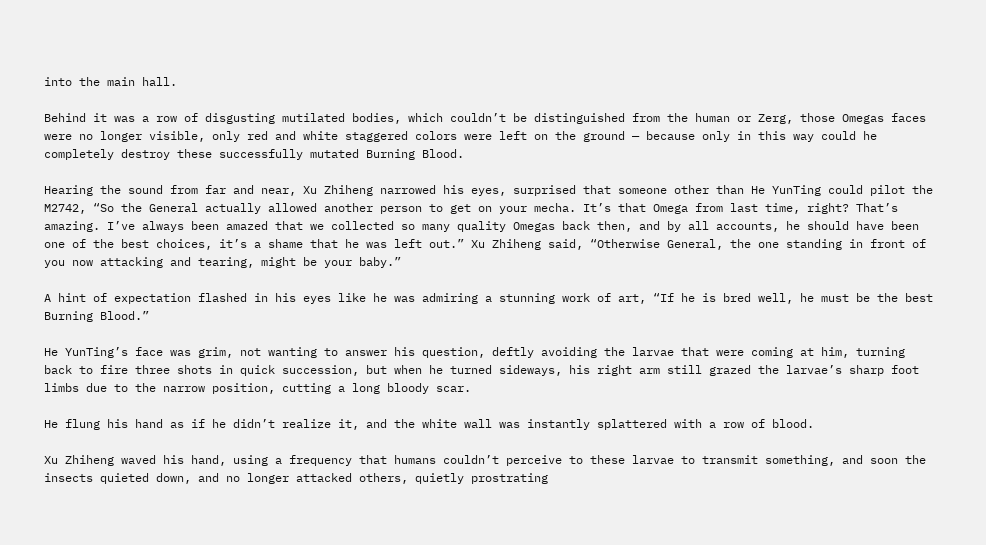into the main hall.

Behind it was a row of disgusting mutilated bodies, which couldn’t be distinguished from the human or Zerg, those Omegas faces were no longer visible, only red and white staggered colors were left on the ground — because only in this way could he completely destroy these successfully mutated Burning Blood.

Hearing the sound from far and near, Xu Zhiheng narrowed his eyes, surprised that someone other than He YunTing could pilot the M2742, “So the General actually allowed another person to get on your mecha. It’s that Omega from last time, right? That’s amazing. I’ve always been amazed that we collected so many quality Omegas back then, and by all accounts, he should have been one of the best choices, it’s a shame that he was left out.” Xu Zhiheng said, “Otherwise General, the one standing in front of you now attacking and tearing, might be your baby.”

A hint of expectation flashed in his eyes like he was admiring a stunning work of art, “If he is bred well, he must be the best Burning Blood.”

He YunTing’s face was grim, not wanting to answer his question, deftly avoiding the larvae that were coming at him, turning back to fire three shots in quick succession, but when he turned sideways, his right arm still grazed the larvae’s sharp foot limbs due to the narrow position, cutting a long bloody scar.

He flung his hand as if he didn’t realize it, and the white wall was instantly splattered with a row of blood.

Xu Zhiheng waved his hand, using a frequency that humans couldn’t perceive to these larvae to transmit something, and soon the insects quieted down, and no longer attacked others, quietly prostrating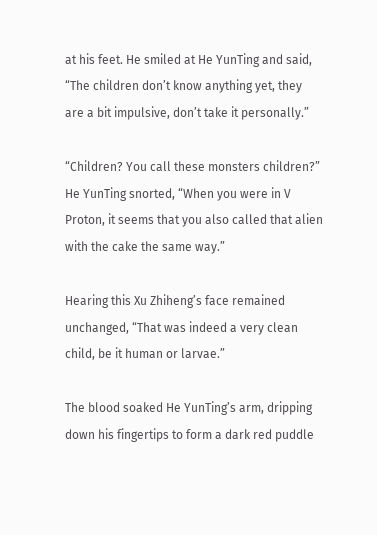at his feet. He smiled at He YunTing and said, “The children don’t know anything yet, they are a bit impulsive, don’t take it personally.”

“Children? You call these monsters children?” He YunTing snorted, “When you were in V Proton, it seems that you also called that alien with the cake the same way.”

Hearing this Xu Zhiheng’s face remained unchanged, “That was indeed a very clean child, be it human or larvae.”

The blood soaked He YunTing’s arm, dripping down his fingertips to form a dark red puddle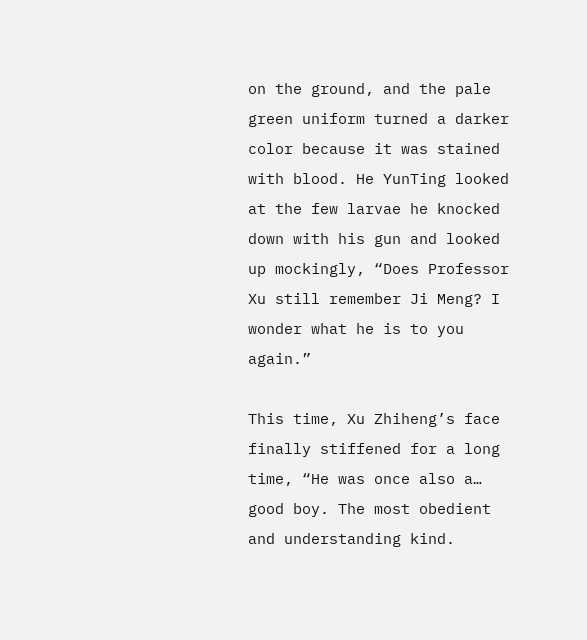on the ground, and the pale green uniform turned a darker color because it was stained with blood. He YunTing looked at the few larvae he knocked down with his gun and looked up mockingly, “Does Professor Xu still remember Ji Meng? I wonder what he is to you again.”

This time, Xu Zhiheng’s face finally stiffened for a long time, “He was once also a… good boy. The most obedient and understanding kind.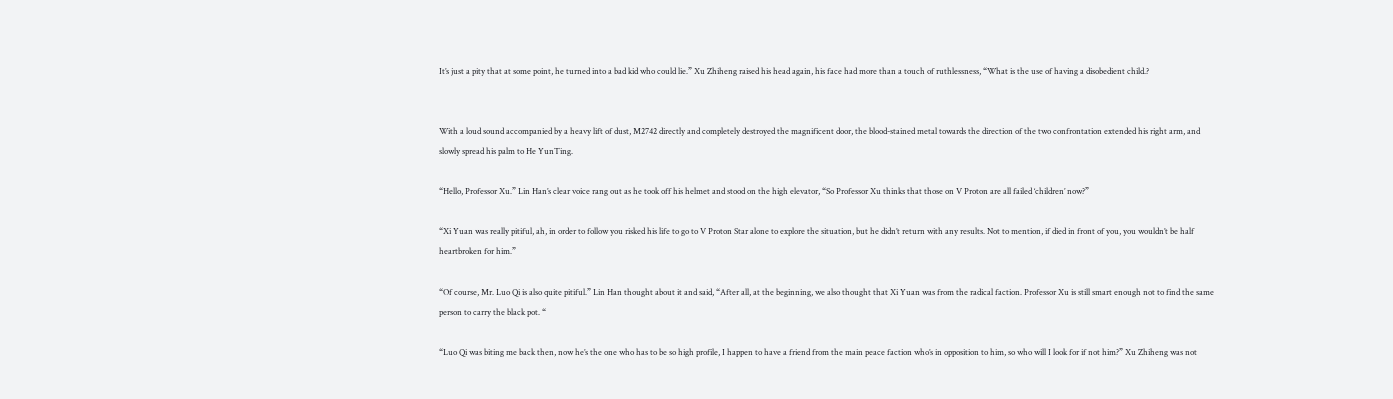It’s just a pity that at some point, he turned into a bad kid who could lie.” Xu Zhiheng raised his head again, his face had more than a touch of ruthlessness, “What is the use of having a disobedient child.?


With a loud sound accompanied by a heavy lift of dust, M2742 directly and completely destroyed the magnificent door, the blood-stained metal towards the direction of the two confrontation extended his right arm, and slowly spread his palm to He YunTing.

“Hello, Professor Xu.” Lin Han’s clear voice rang out as he took off his helmet and stood on the high elevator, “So Professor Xu thinks that those on V Proton are all failed ‘children’ now?”

“Xi Yuan was really pitiful, ah, in order to follow you risked his life to go to V Proton Star alone to explore the situation, but he didn’t return with any results. Not to mention, if died in front of you, you wouldn’t be half heartbroken for him.”

“Of course, Mr. Luo Qi is also quite pitiful.” Lin Han thought about it and said, “After all, at the beginning, we also thought that Xi Yuan was from the radical faction. Professor Xu is still smart enough not to find the same person to carry the black pot. “

“Luo Qi was biting me back then, now he’s the one who has to be so high profile, I happen to have a friend from the main peace faction who’s in opposition to him, so who will I look for if not him?” Xu Zhiheng was not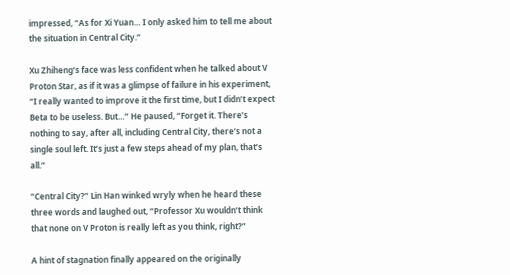impressed, “As for Xi Yuan… I only asked him to tell me about the situation in Central City.”

Xu Zhiheng’s face was less confident when he talked about V Proton Star, as if it was a glimpse of failure in his experiment, “I really wanted to improve it the first time, but I didn’t expect Beta to be useless. But…” He paused, “Forget it. There’s nothing to say, after all, including Central City, there’s not a single soul left. It’s just a few steps ahead of my plan, that’s all.”

“Central City?” Lin Han winked wryly when he heard these three words and laughed out, “Professor Xu wouldn’t think that none on V Proton is really left as you think, right?”

A hint of stagnation finally appeared on the originally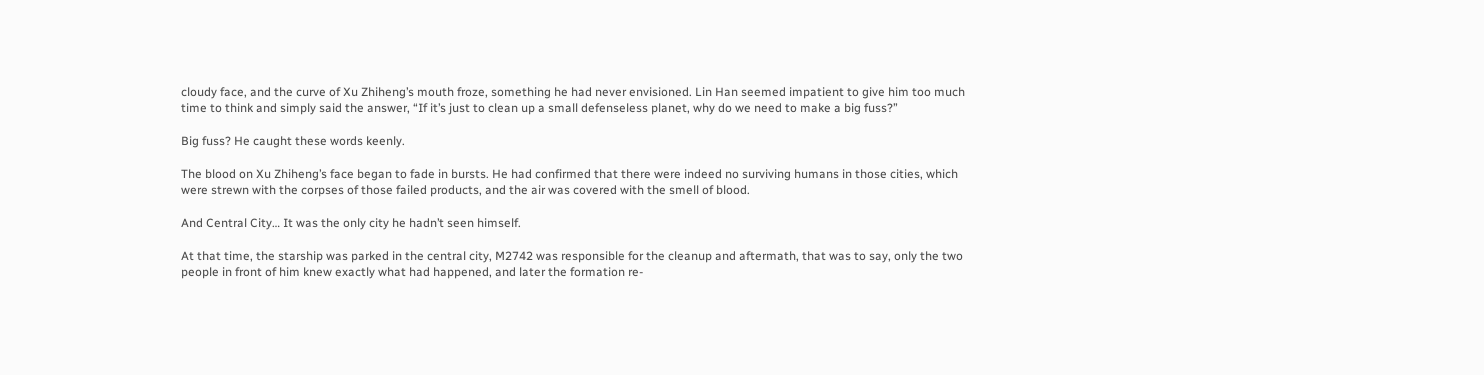cloudy face, and the curve of Xu Zhiheng’s mouth froze, something he had never envisioned. Lin Han seemed impatient to give him too much time to think and simply said the answer, “If it’s just to clean up a small defenseless planet, why do we need to make a big fuss?”

Big fuss? He caught these words keenly.

The blood on Xu Zhiheng’s face began to fade in bursts. He had confirmed that there were indeed no surviving humans in those cities, which were strewn with the corpses of those failed products, and the air was covered with the smell of blood.

And Central City… It was the only city he hadn’t seen himself.

At that time, the starship was parked in the central city, M2742 was responsible for the cleanup and aftermath, that was to say, only the two people in front of him knew exactly what had happened, and later the formation re-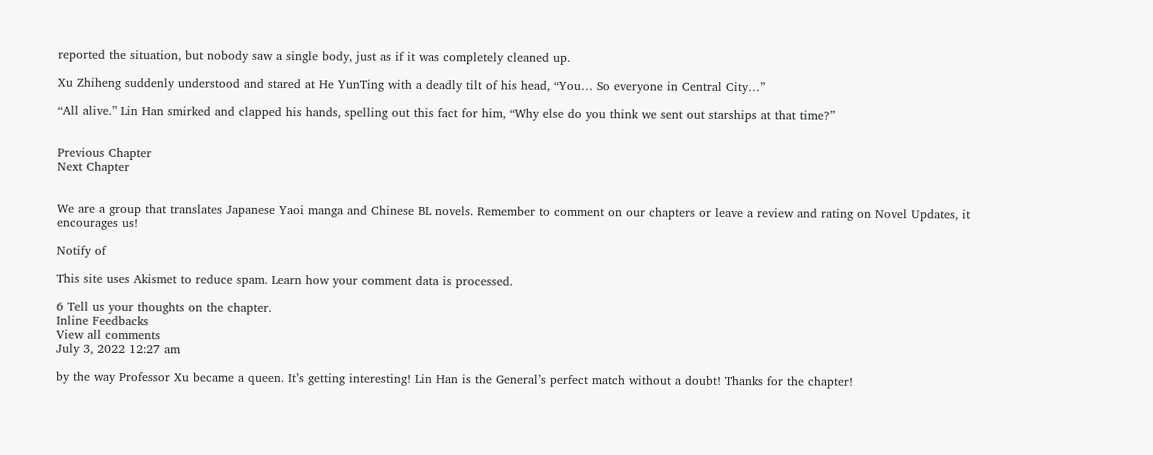reported the situation, but nobody saw a single body, just as if it was completely cleaned up.

Xu Zhiheng suddenly understood and stared at He YunTing with a deadly tilt of his head, “You… So everyone in Central City…”

“All alive.” Lin Han smirked and clapped his hands, spelling out this fact for him, “Why else do you think we sent out starships at that time?”


Previous Chapter
Next Chapter


We are a group that translates Japanese Yaoi manga and Chinese BL novels. Remember to comment on our chapters or leave a review and rating on Novel Updates, it encourages us!

Notify of

This site uses Akismet to reduce spam. Learn how your comment data is processed.

6 Tell us your thoughts on the chapter.
Inline Feedbacks
View all comments
July 3, 2022 12:27 am

by the way Professor Xu became a queen. It’s getting interesting! Lin Han is the General’s perfect match without a doubt! Thanks for the chapter!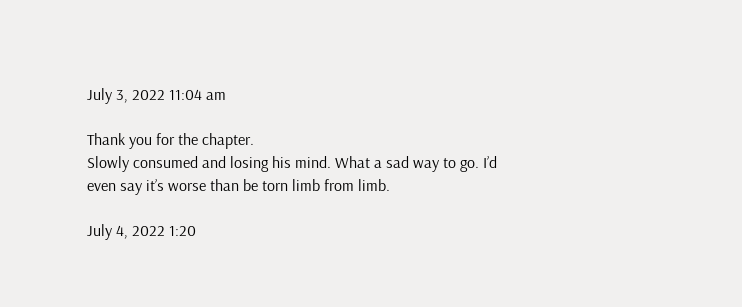July 3, 2022 11:04 am

Thank you for the chapter.
Slowly consumed and losing his mind. What a sad way to go. I’d even say it’s worse than be torn limb from limb.

July 4, 2022 1:20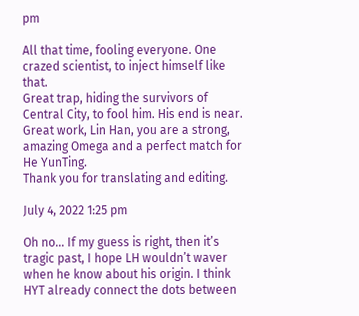pm

All that time, fooling everyone. One crazed scientist, to inject himself like that.
Great trap, hiding the survivors of Central City, to fool him. His end is near.
Great work, Lin Han, you are a strong, amazing Omega and a perfect match for He YunTing.
Thank you for translating and editing.

July 4, 2022 1:25 pm

Oh no… If my guess is right, then it’s tragic past, I hope LH wouldn’t waver when he know about his origin. I think HYT already connect the dots between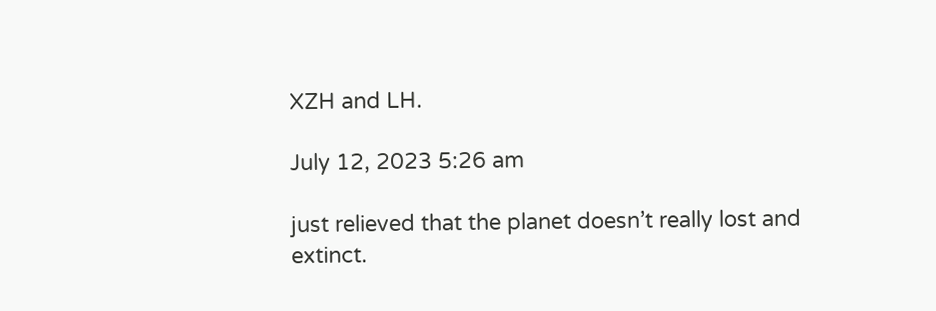XZH and LH.

July 12, 2023 5:26 am

just relieved that the planet doesn’t really lost and extinct.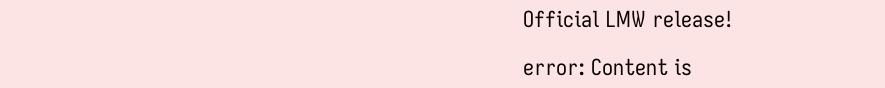Official LMW release!

error: Content is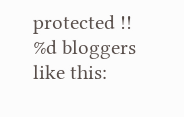protected !!
%d bloggers like this: